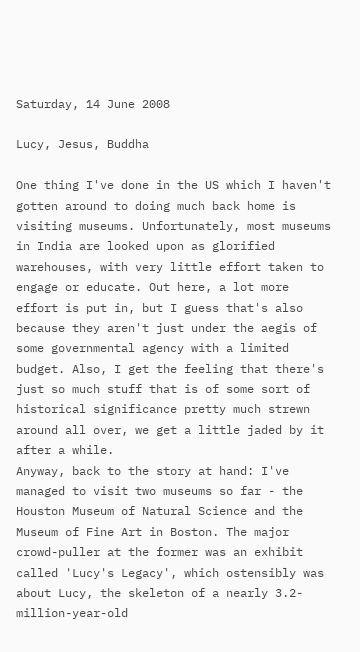Saturday, 14 June 2008

Lucy, Jesus, Buddha

One thing I've done in the US which I haven't gotten around to doing much back home is visiting museums. Unfortunately, most museums in India are looked upon as glorified warehouses, with very little effort taken to engage or educate. Out here, a lot more effort is put in, but I guess that's also because they aren't just under the aegis of some governmental agency with a limited budget. Also, I get the feeling that there's just so much stuff that is of some sort of historical significance pretty much strewn around all over, we get a little jaded by it after a while.
Anyway, back to the story at hand: I've managed to visit two museums so far - the Houston Museum of Natural Science and the Museum of Fine Art in Boston. The major crowd-puller at the former was an exhibit called 'Lucy's Legacy', which ostensibly was about Lucy, the skeleton of a nearly 3.2-million-year-old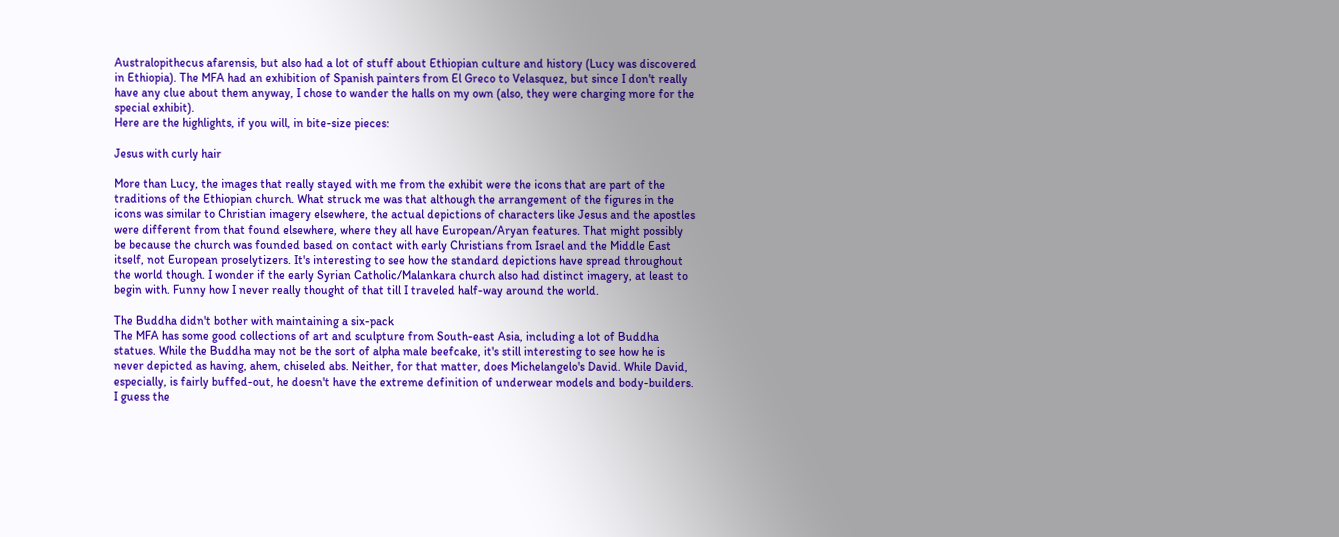Australopithecus afarensis, but also had a lot of stuff about Ethiopian culture and history (Lucy was discovered in Ethiopia). The MFA had an exhibition of Spanish painters from El Greco to Velasquez, but since I don't really have any clue about them anyway, I chose to wander the halls on my own (also, they were charging more for the special exhibit).
Here are the highlights, if you will, in bite-size pieces:

Jesus with curly hair

More than Lucy, the images that really stayed with me from the exhibit were the icons that are part of the traditions of the Ethiopian church. What struck me was that although the arrangement of the figures in the icons was similar to Christian imagery elsewhere, the actual depictions of characters like Jesus and the apostles were different from that found elsewhere, where they all have European/Aryan features. That might possibly be because the church was founded based on contact with early Christians from Israel and the Middle East itself, not European proselytizers. It's interesting to see how the standard depictions have spread throughout the world though. I wonder if the early Syrian Catholic/Malankara church also had distinct imagery, at least to begin with. Funny how I never really thought of that till I traveled half-way around the world.

The Buddha didn't bother with maintaining a six-pack
The MFA has some good collections of art and sculpture from South-east Asia, including a lot of Buddha statues. While the Buddha may not be the sort of alpha male beefcake, it's still interesting to see how he is never depicted as having, ahem, chiseled abs. Neither, for that matter, does Michelangelo's David. While David, especially, is fairly buffed-out, he doesn't have the extreme definition of underwear models and body-builders. I guess the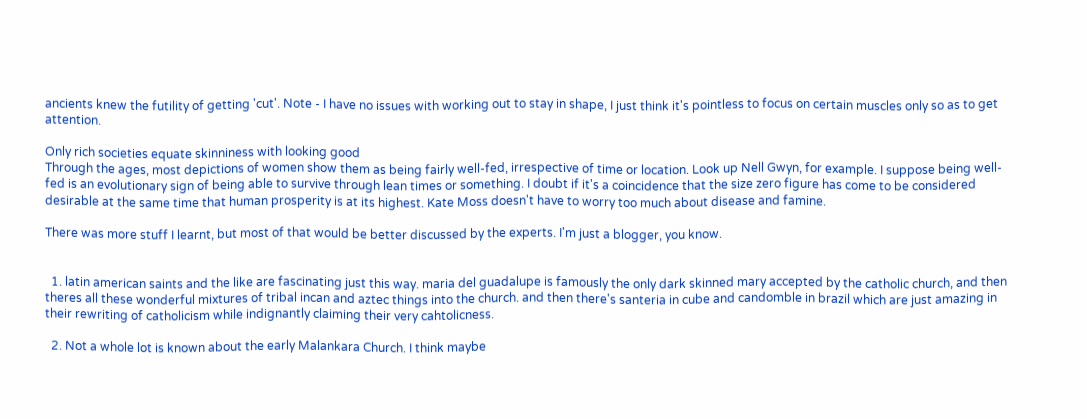ancients knew the futility of getting 'cut'. Note - I have no issues with working out to stay in shape, I just think it's pointless to focus on certain muscles only so as to get attention.

Only rich societies equate skinniness with looking good
Through the ages, most depictions of women show them as being fairly well-fed, irrespective of time or location. Look up Nell Gwyn, for example. I suppose being well-fed is an evolutionary sign of being able to survive through lean times or something. I doubt if it's a coincidence that the size zero figure has come to be considered desirable at the same time that human prosperity is at its highest. Kate Moss doesn't have to worry too much about disease and famine.

There was more stuff I learnt, but most of that would be better discussed by the experts. I'm just a blogger, you know.


  1. latin american saints and the like are fascinating just this way. maria del guadalupe is famously the only dark skinned mary accepted by the catholic church, and then theres all these wonderful mixtures of tribal incan and aztec things into the church. and then there's santeria in cube and candomble in brazil which are just amazing in their rewriting of catholicism while indignantly claiming their very cahtolicness.

  2. Not a whole lot is known about the early Malankara Church. I think maybe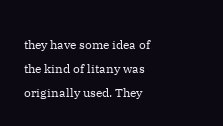they have some idea of the kind of litany was originally used. They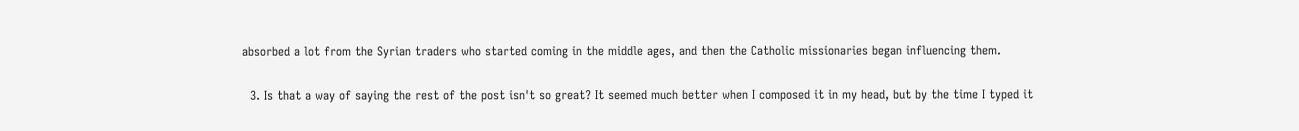absorbed a lot from the Syrian traders who started coming in the middle ages, and then the Catholic missionaries began influencing them.

  3. Is that a way of saying the rest of the post isn't so great? It seemed much better when I composed it in my head, but by the time I typed it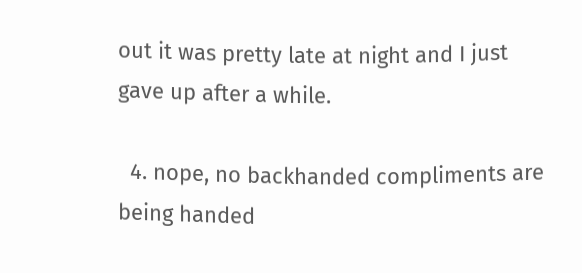out it was pretty late at night and I just gave up after a while.

  4. nope, no backhanded compliments are being handed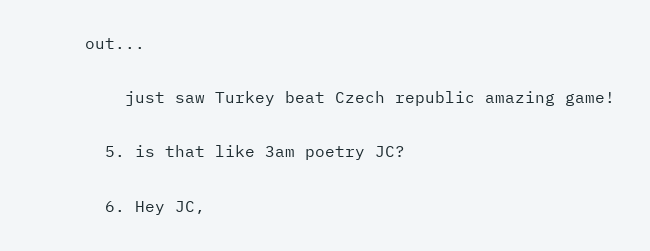out...

    just saw Turkey beat Czech republic amazing game!

  5. is that like 3am poetry JC?

  6. Hey JC,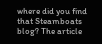where did you find that Steamboats blog? The article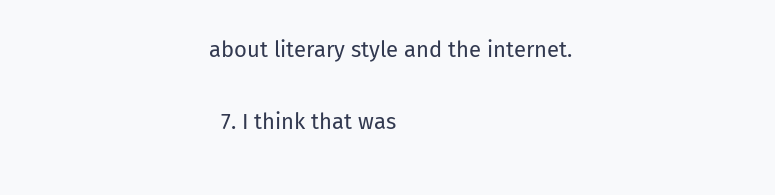about literary style and the internet.

  7. I think that was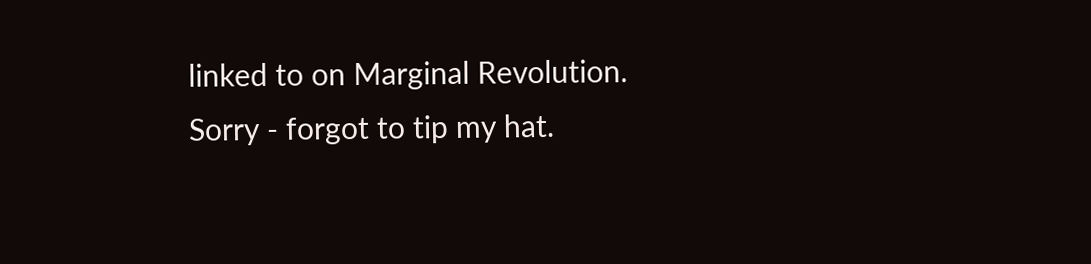linked to on Marginal Revolution. Sorry - forgot to tip my hat.